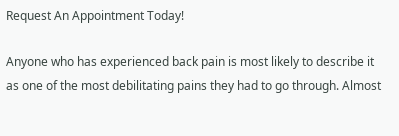Request An Appointment Today!

Anyone who has experienced back pain is most likely to describe it as one of the most debilitating pains they had to go through. Almost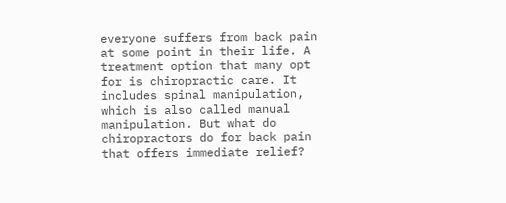everyone suffers from back pain at some point in their life. A treatment option that many opt for is chiropractic care. It includes spinal manipulation, which is also called manual manipulation. But what do chiropractors do for back pain that offers immediate relief?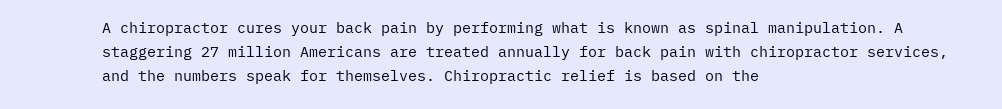A chiropractor cures your back pain by performing what is known as spinal manipulation. A staggering 27 million Americans are treated annually for back pain with chiropractor services, and the numbers speak for themselves. Chiropractic relief is based on the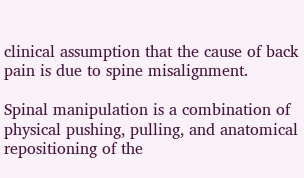clinical assumption that the cause of back pain is due to spine misalignment.

Spinal manipulation is a combination of physical pushing, pulling, and anatomical repositioning of the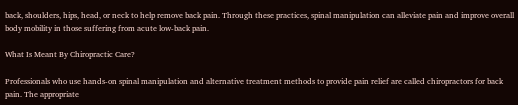back, shoulders, hips, head, or neck to help remove back pain. Through these practices, spinal manipulation can alleviate pain and improve overall body mobility in those suffering from acute low-back pain.

What Is Meant By Chiropractic Care?

Professionals who use hands-on spinal manipulation and alternative treatment methods to provide pain relief are called chiropractors for back pain. The appropriate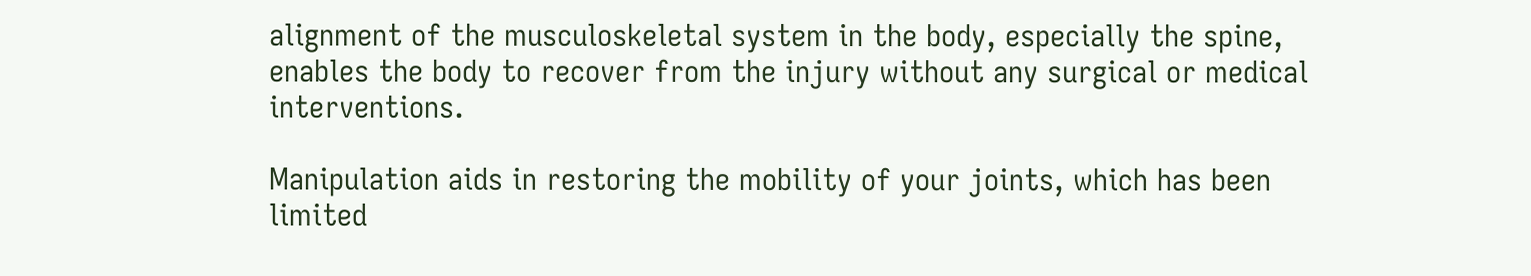alignment of the musculoskeletal system in the body, especially the spine, enables the body to recover from the injury without any surgical or medical interventions.

Manipulation aids in restoring the mobility of your joints, which has been limited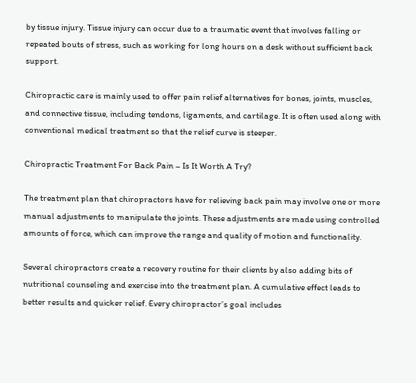by tissue injury. Tissue injury can occur due to a traumatic event that involves falling or repeated bouts of stress, such as working for long hours on a desk without sufficient back support.

Chiropractic care is mainly used to offer pain relief alternatives for bones, joints, muscles, and connective tissue, including tendons, ligaments, and cartilage. It is often used along with conventional medical treatment so that the relief curve is steeper.

Chiropractic Treatment For Back Pain – Is It Worth A Try?

The treatment plan that chiropractors have for relieving back pain may involve one or more manual adjustments to manipulate the joints. These adjustments are made using controlled amounts of force, which can improve the range and quality of motion and functionality.

Several chiropractors create a recovery routine for their clients by also adding bits of nutritional counseling and exercise into the treatment plan. A cumulative effect leads to better results and quicker relief. Every chiropractor’s goal includes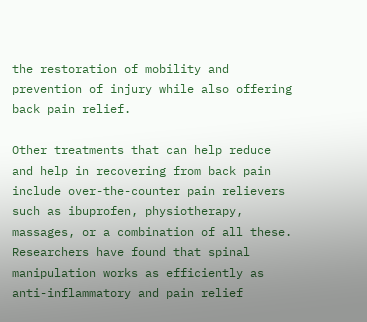the restoration of mobility and prevention of injury while also offering back pain relief.

Other treatments that can help reduce and help in recovering from back pain include over-the-counter pain relievers such as ibuprofen, physiotherapy, massages, or a combination of all these. Researchers have found that spinal manipulation works as efficiently as anti-inflammatory and pain relief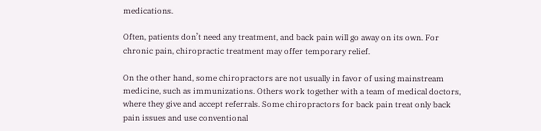medications.

Often, patients don’t need any treatment, and back pain will go away on its own. For chronic pain, chiropractic treatment may offer temporary relief.

On the other hand, some chiropractors are not usually in favor of using mainstream medicine, such as immunizations. Others work together with a team of medical doctors, where they give and accept referrals. Some chiropractors for back pain treat only back pain issues and use conventional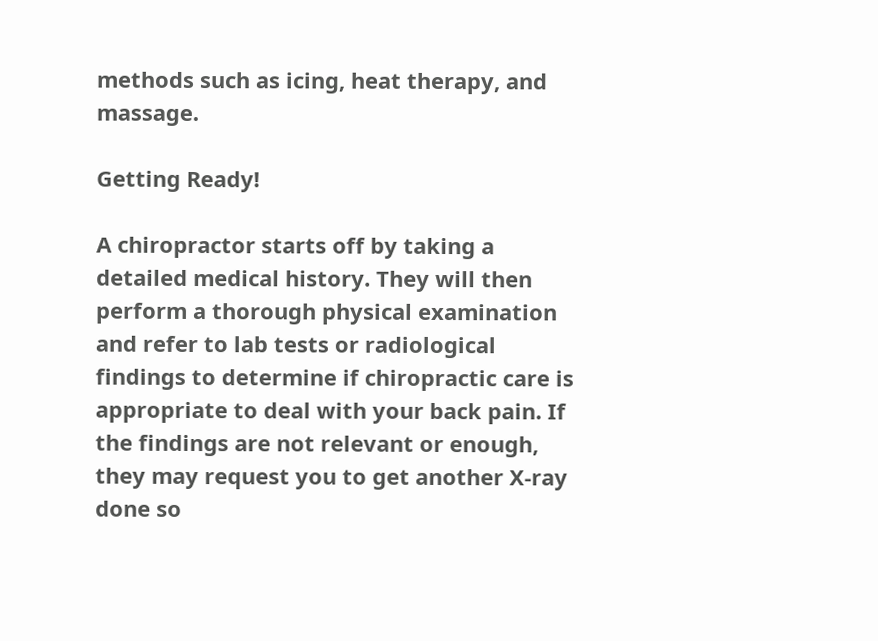methods such as icing, heat therapy, and massage.

Getting Ready!

A chiropractor starts off by taking a detailed medical history. They will then perform a thorough physical examination and refer to lab tests or radiological findings to determine if chiropractic care is appropriate to deal with your back pain. If the findings are not relevant or enough, they may request you to get another X-ray done so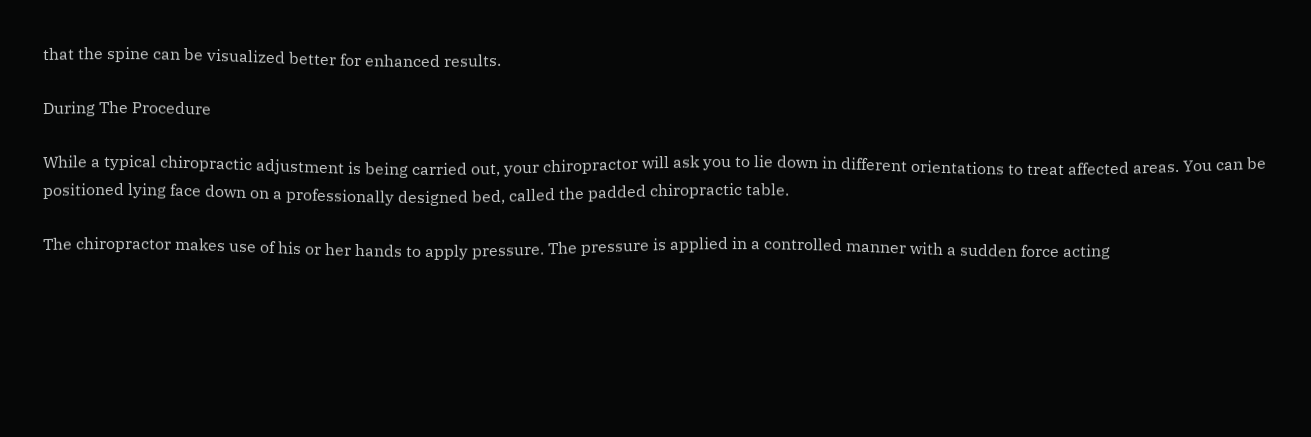that the spine can be visualized better for enhanced results.

During The Procedure

While a typical chiropractic adjustment is being carried out, your chiropractor will ask you to lie down in different orientations to treat affected areas. You can be positioned lying face down on a professionally designed bed, called the padded chiropractic table.

The chiropractor makes use of his or her hands to apply pressure. The pressure is applied in a controlled manner with a sudden force acting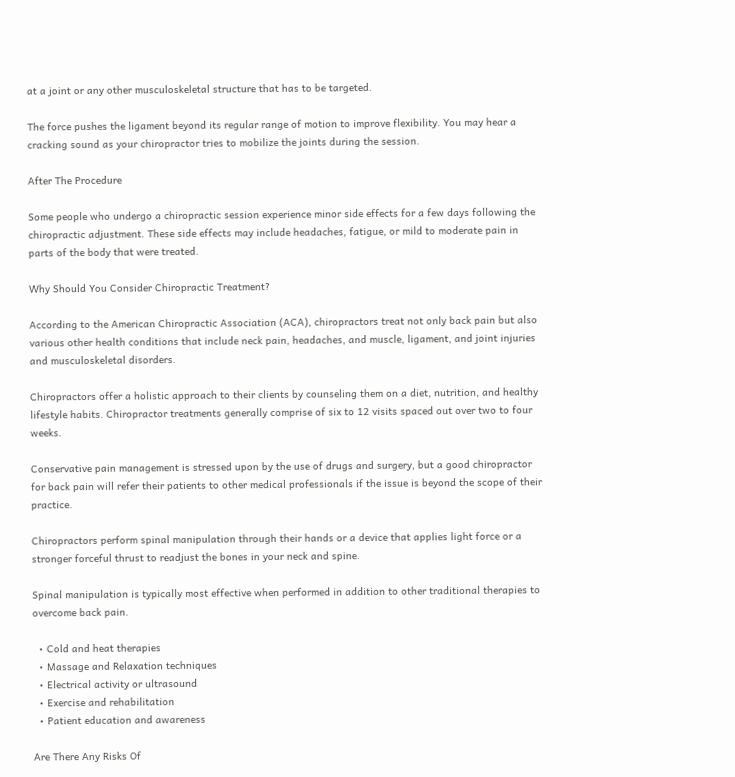at a joint or any other musculoskeletal structure that has to be targeted.

The force pushes the ligament beyond its regular range of motion to improve flexibility. You may hear a cracking sound as your chiropractor tries to mobilize the joints during the session.

After The Procedure

Some people who undergo a chiropractic session experience minor side effects for a few days following the chiropractic adjustment. These side effects may include headaches, fatigue, or mild to moderate pain in parts of the body that were treated.

Why Should You Consider Chiropractic Treatment?

According to the American Chiropractic Association (ACA), chiropractors treat not only back pain but also various other health conditions that include neck pain, headaches, and muscle, ligament, and joint injuries and musculoskeletal disorders.

Chiropractors offer a holistic approach to their clients by counseling them on a diet, nutrition, and healthy lifestyle habits. Chiropractor treatments generally comprise of six to 12 visits spaced out over two to four weeks.

Conservative pain management is stressed upon by the use of drugs and surgery, but a good chiropractor for back pain will refer their patients to other medical professionals if the issue is beyond the scope of their practice.

Chiropractors perform spinal manipulation through their hands or a device that applies light force or a stronger forceful thrust to readjust the bones in your neck and spine.

Spinal manipulation is typically most effective when performed in addition to other traditional therapies to overcome back pain.

  • Cold and heat therapies
  • Massage and Relaxation techniques
  • Electrical activity or ultrasound
  • Exercise and rehabilitation
  • Patient education and awareness

Are There Any Risks Of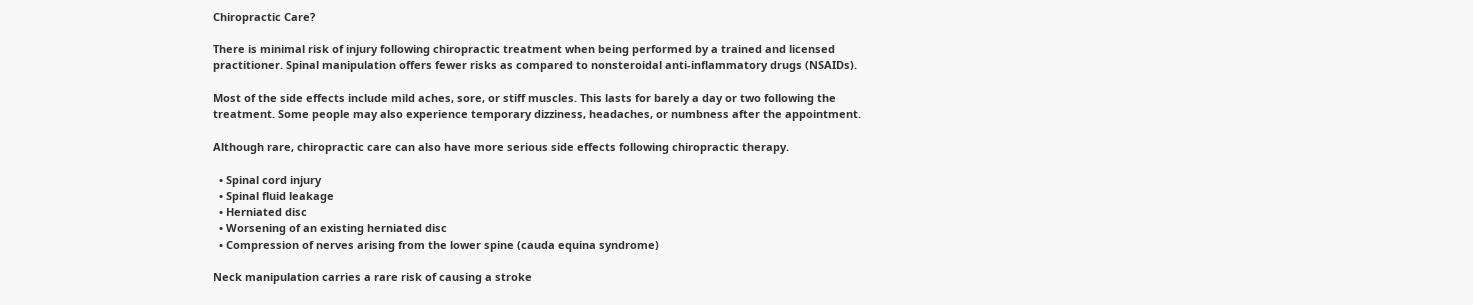Chiropractic Care?

There is minimal risk of injury following chiropractic treatment when being performed by a trained and licensed practitioner. Spinal manipulation offers fewer risks as compared to nonsteroidal anti-inflammatory drugs (NSAIDs).

Most of the side effects include mild aches, sore, or stiff muscles. This lasts for barely a day or two following the treatment. Some people may also experience temporary dizziness, headaches, or numbness after the appointment.

Although rare, chiropractic care can also have more serious side effects following chiropractic therapy.

  • Spinal cord injury
  • Spinal fluid leakage
  • Herniated disc
  • Worsening of an existing herniated disc
  • Compression of nerves arising from the lower spine (cauda equina syndrome)

Neck manipulation carries a rare risk of causing a stroke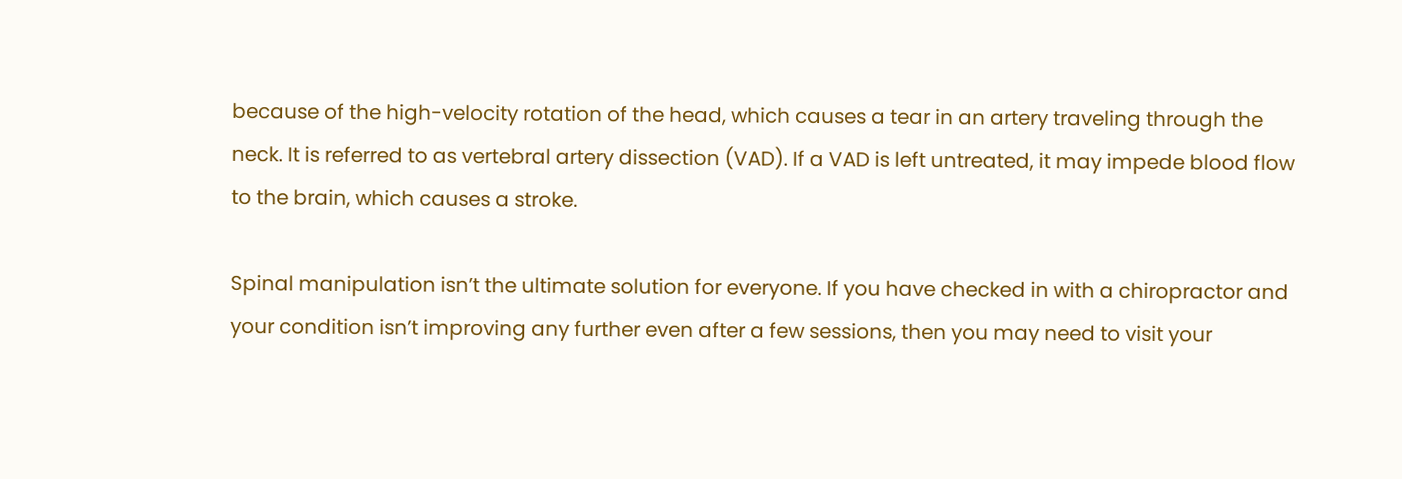because of the high-velocity rotation of the head, which causes a tear in an artery traveling through the neck. It is referred to as vertebral artery dissection (VAD). If a VAD is left untreated, it may impede blood flow to the brain, which causes a stroke.

Spinal manipulation isn’t the ultimate solution for everyone. If you have checked in with a chiropractor and your condition isn’t improving any further even after a few sessions, then you may need to visit your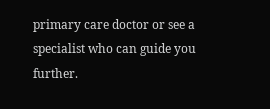primary care doctor or see a specialist who can guide you further.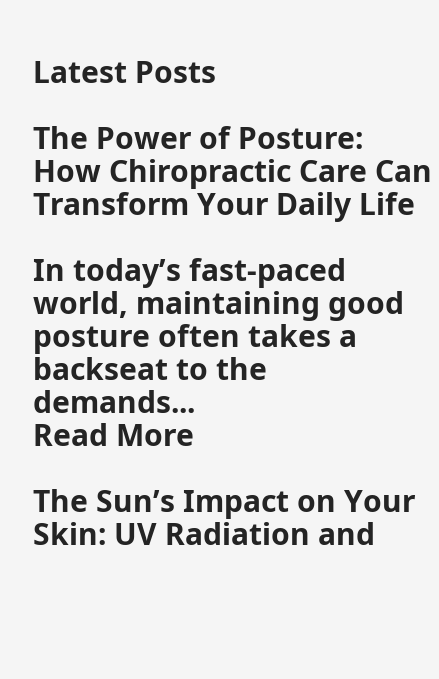Latest Posts

The Power of Posture: How Chiropractic Care Can Transform Your Daily Life

In today’s fast-paced world, maintaining good posture often takes a backseat to the demands...
Read More

The Sun’s Impact on Your Skin: UV Radiation and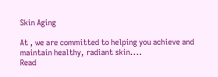Skin Aging

At , we are committed to helping you achieve and maintain healthy, radiant skin....
Read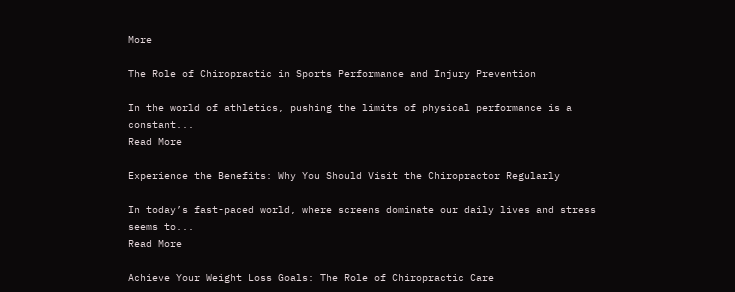More

The Role of Chiropractic in Sports Performance and Injury Prevention

In the world of athletics, pushing the limits of physical performance is a constant...
Read More

Experience the Benefits: Why You Should Visit the Chiropractor Regularly

In today’s fast-paced world, where screens dominate our daily lives and stress seems to...
Read More

Achieve Your Weight Loss Goals: The Role of Chiropractic Care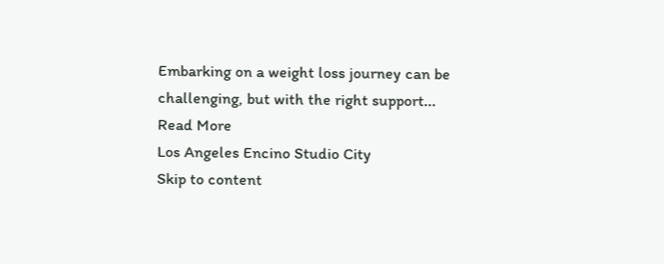Embarking on a weight loss journey can be challenging, but with the right support...
Read More
Los Angeles Encino Studio City
Skip to content